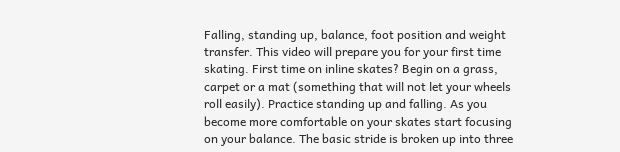Falling, standing up, balance, foot position and weight transfer. This video will prepare you for your first time skating. First time on inline skates? Begin on a grass, carpet or a mat (something that will not let your wheels roll easily). Practice standing up and falling. As you become more comfortable on your skates start focusing on your balance. The basic stride is broken up into three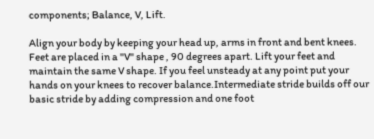components; Balance, V, Lift.

Align your body by keeping your head up, arms in front and bent knees. Feet are placed in a "V" shape , 90 degrees apart. Lift your feet and maintain the same V shape. If you feel unsteady at any point put your hands on your knees to recover balance.Intermediate stride builds off our basic stride by adding compression and one foot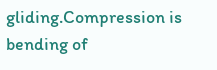gliding.Compression is bending of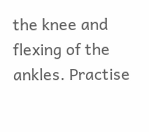the knee and flexing of the ankles. Practise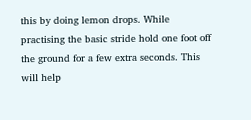this by doing lemon drops. While practising the basic stride hold one foot off the ground for a few extra seconds. This will help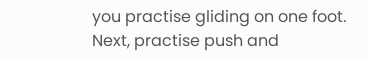you practise gliding on one foot. Next, practise push and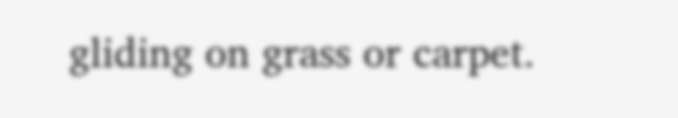gliding on grass or carpet.